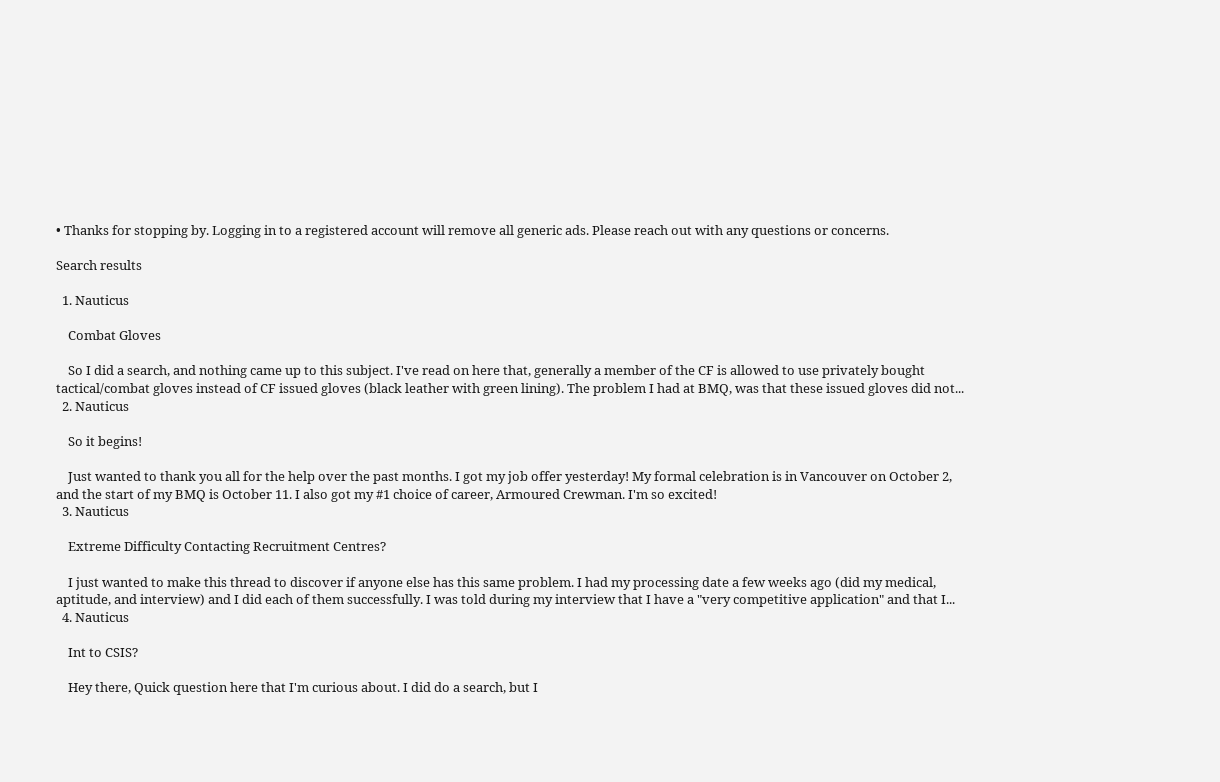• Thanks for stopping by. Logging in to a registered account will remove all generic ads. Please reach out with any questions or concerns.

Search results

  1. Nauticus

    Combat Gloves

    So I did a search, and nothing came up to this subject. I've read on here that, generally a member of the CF is allowed to use privately bought tactical/combat gloves instead of CF issued gloves (black leather with green lining). The problem I had at BMQ, was that these issued gloves did not...
  2. Nauticus

    So it begins!

    Just wanted to thank you all for the help over the past months. I got my job offer yesterday! My formal celebration is in Vancouver on October 2, and the start of my BMQ is October 11. I also got my #1 choice of career, Armoured Crewman. I'm so excited!
  3. Nauticus

    Extreme Difficulty Contacting Recruitment Centres?

    I just wanted to make this thread to discover if anyone else has this same problem. I had my processing date a few weeks ago (did my medical, aptitude, and interview) and I did each of them successfully. I was told during my interview that I have a "very competitive application" and that I...
  4. Nauticus

    Int to CSIS?

    Hey there, Quick question here that I'm curious about. I did do a search, but I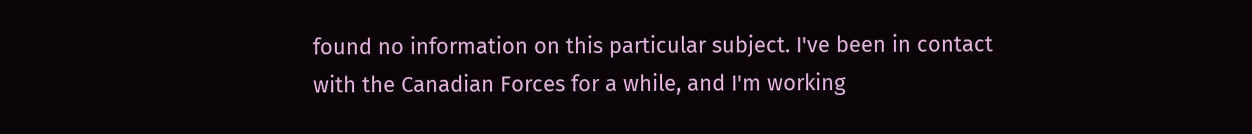found no information on this particular subject. I've been in contact with the Canadian Forces for a while, and I'm working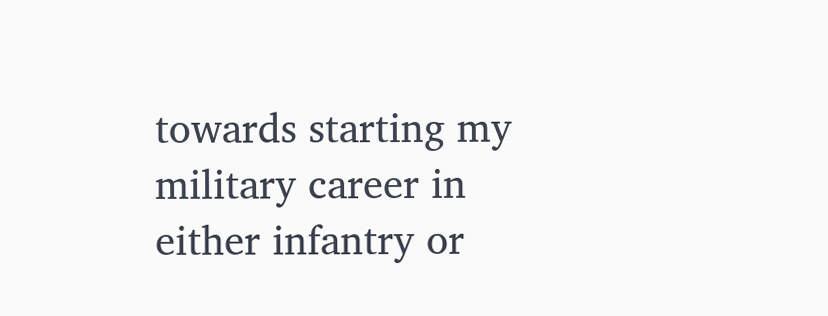towards starting my military career in either infantry or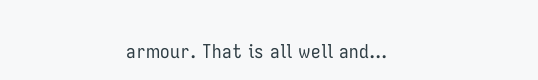armour. That is all well and...